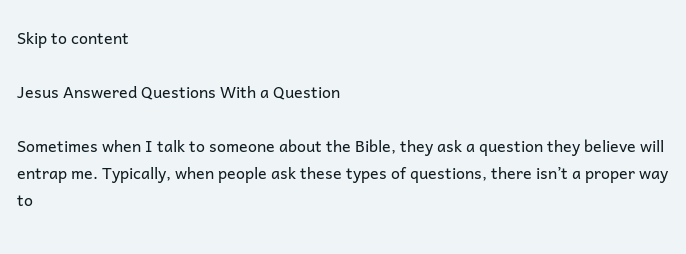Skip to content

Jesus Answered Questions With a Question

Sometimes when I talk to someone about the Bible, they ask a question they believe will entrap me. Typically, when people ask these types of questions, there isn’t a proper way to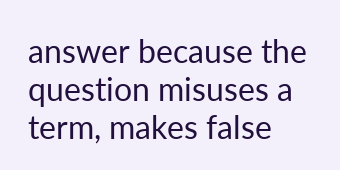answer because the question misuses a term, makes false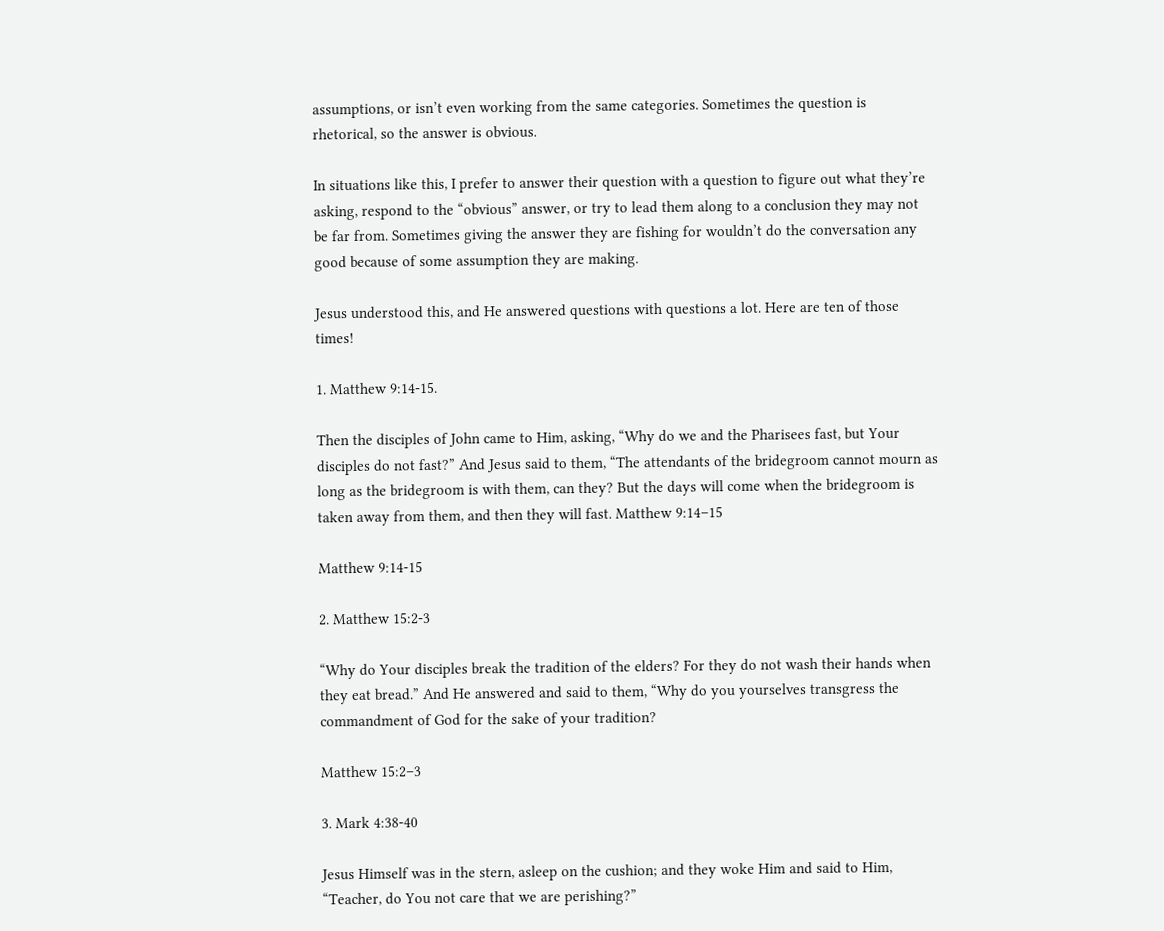assumptions, or isn’t even working from the same categories. Sometimes the question is rhetorical, so the answer is obvious.

In situations like this, I prefer to answer their question with a question to figure out what they’re asking, respond to the “obvious” answer, or try to lead them along to a conclusion they may not be far from. Sometimes giving the answer they are fishing for wouldn’t do the conversation any good because of some assumption they are making.

Jesus understood this, and He answered questions with questions a lot. Here are ten of those times!

1. Matthew 9:14-15.

Then the disciples of John came to Him, asking, “Why do we and the Pharisees fast, but Your disciples do not fast?” And Jesus said to them, “The attendants of the bridegroom cannot mourn as long as the bridegroom is with them, can they? But the days will come when the bridegroom is taken away from them, and then they will fast. Matthew 9:14–15

Matthew 9:14-15

2. Matthew 15:2-3

“Why do Your disciples break the tradition of the elders? For they do not wash their hands when they eat bread.” And He answered and said to them, “Why do you yourselves transgress the commandment of God for the sake of your tradition?

Matthew 15:2–3

3. Mark 4:38-40

Jesus Himself was in the stern, asleep on the cushion; and they woke Him and said to Him, “Teacher, do You not care that we are perishing?”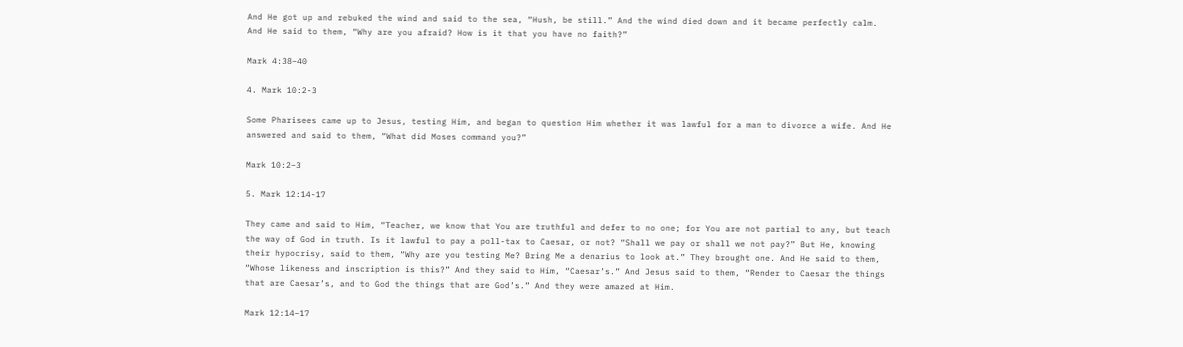And He got up and rebuked the wind and said to the sea, “Hush, be still.” And the wind died down and it became perfectly calm. And He said to them, “Why are you afraid? How is it that you have no faith?”

Mark 4:38–40

4. Mark 10:2-3

Some Pharisees came up to Jesus, testing Him, and began to question Him whether it was lawful for a man to divorce a wife. And He answered and said to them, “What did Moses command you?”

Mark 10:2–3

5. Mark 12:14-17

They came and said to Him, “Teacher, we know that You are truthful and defer to no one; for You are not partial to any, but teach the way of God in truth. Is it lawful to pay a poll-tax to Caesar, or not? “Shall we pay or shall we not pay?” But He, knowing their hypocrisy, said to them, “Why are you testing Me? Bring Me a denarius to look at.” They brought one. And He said to them, “Whose likeness and inscription is this?” And they said to Him, “Caesar’s.” And Jesus said to them, “Render to Caesar the things that are Caesar’s, and to God the things that are God’s.” And they were amazed at Him.

Mark 12:14–17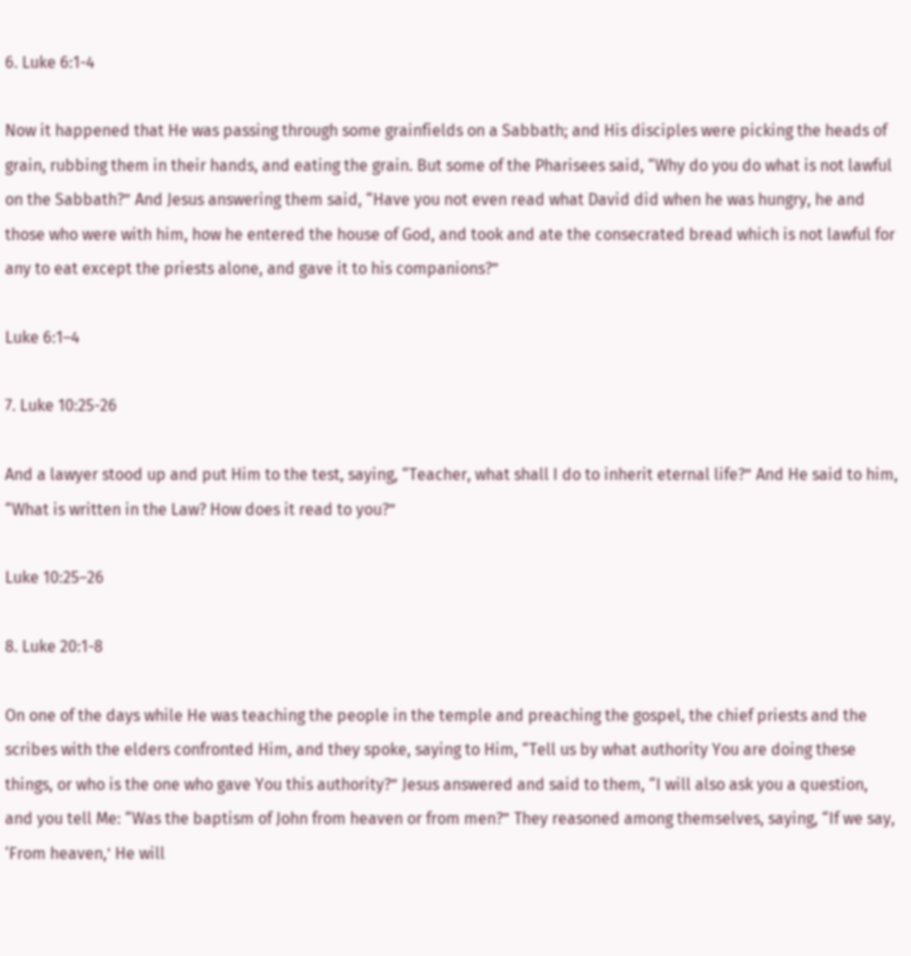6. Luke 6:1-4

Now it happened that He was passing through some grainfields on a Sabbath; and His disciples were picking the heads of grain, rubbing them in their hands, and eating the grain. But some of the Pharisees said, “Why do you do what is not lawful on the Sabbath?” And Jesus answering them said, “Have you not even read what David did when he was hungry, he and those who were with him, how he entered the house of God, and took and ate the consecrated bread which is not lawful for any to eat except the priests alone, and gave it to his companions?”

Luke 6:1–4

7. Luke 10:25-26

And a lawyer stood up and put Him to the test, saying, “Teacher, what shall I do to inherit eternal life?” And He said to him, “What is written in the Law? How does it read to you?”

Luke 10:25–26

8. Luke 20:1-8

On one of the days while He was teaching the people in the temple and preaching the gospel, the chief priests and the scribes with the elders confronted Him, and they spoke, saying to Him, “Tell us by what authority You are doing these things, or who is the one who gave You this authority?” Jesus answered and said to them, “I will also ask you a question, and you tell Me: “Was the baptism of John from heaven or from men?” They reasoned among themselves, saying, “If we say, ‘From heaven,’ He will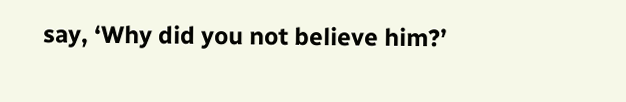say, ‘Why did you not believe him?’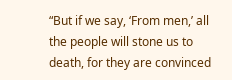“But if we say, ‘From men,’ all the people will stone us to death, for they are convinced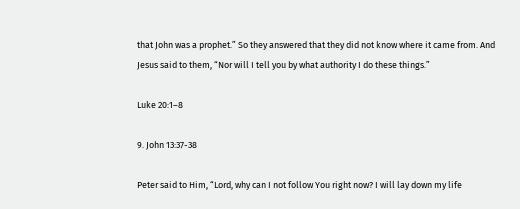that John was a prophet.” So they answered that they did not know where it came from. And Jesus said to them, “Nor will I tell you by what authority I do these things.”

Luke 20:1–8

9. John 13:37-38

Peter said to Him, “Lord, why can I not follow You right now? I will lay down my life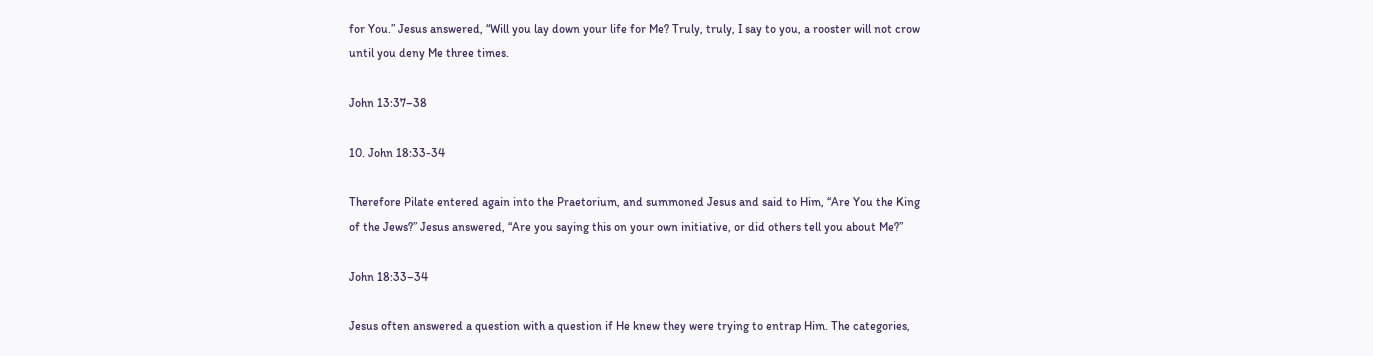for You.” Jesus answered, “Will you lay down your life for Me? Truly, truly, I say to you, a rooster will not crow until you deny Me three times.

John 13:37–38

10. John 18:33-34

Therefore Pilate entered again into the Praetorium, and summoned Jesus and said to Him, “Are You the King of the Jews?” Jesus answered, “Are you saying this on your own initiative, or did others tell you about Me?”

John 18:33–34

Jesus often answered a question with a question if He knew they were trying to entrap Him. The categories,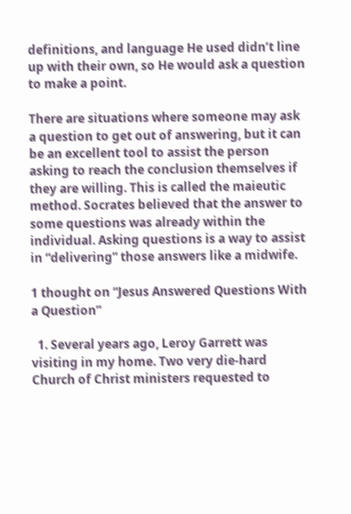definitions, and language He used didn’t line up with their own, so He would ask a question to make a point.

There are situations where someone may ask a question to get out of answering, but it can be an excellent tool to assist the person asking to reach the conclusion themselves if they are willing. This is called the maieutic method. Socrates believed that the answer to some questions was already within the individual. Asking questions is a way to assist in “delivering” those answers like a midwife.

1 thought on “Jesus Answered Questions With a Question”

  1. Several years ago, Leroy Garrett was visiting in my home. Two very die-hard Church of Christ ministers requested to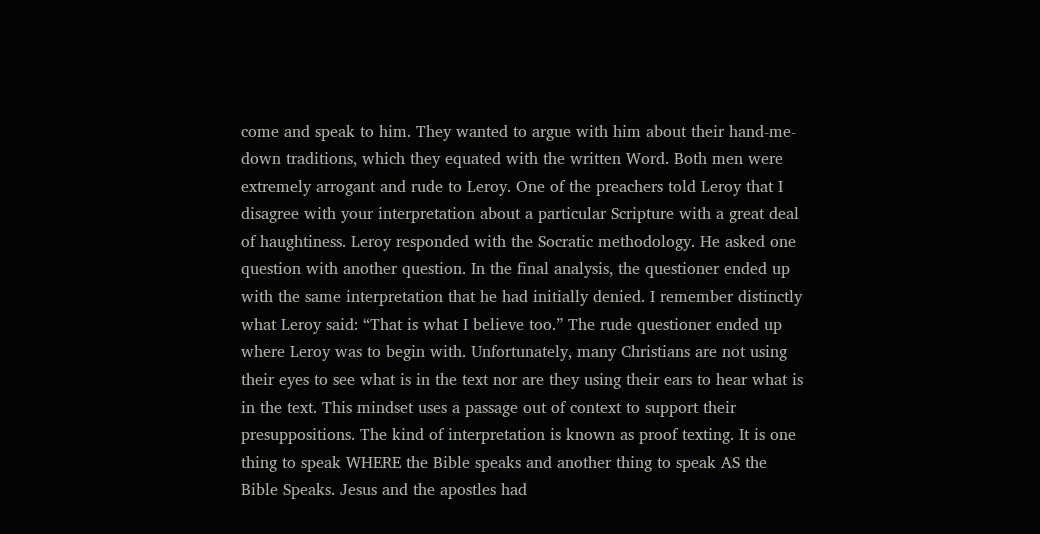come and speak to him. They wanted to argue with him about their hand-me-down traditions, which they equated with the written Word. Both men were extremely arrogant and rude to Leroy. One of the preachers told Leroy that I disagree with your interpretation about a particular Scripture with a great deal of haughtiness. Leroy responded with the Socratic methodology. He asked one question with another question. In the final analysis, the questioner ended up with the same interpretation that he had initially denied. I remember distinctly what Leroy said: “That is what I believe too.” The rude questioner ended up where Leroy was to begin with. Unfortunately, many Christians are not using their eyes to see what is in the text nor are they using their ears to hear what is in the text. This mindset uses a passage out of context to support their presuppositions. The kind of interpretation is known as proof texting. It is one thing to speak WHERE the Bible speaks and another thing to speak AS the Bible Speaks. Jesus and the apostles had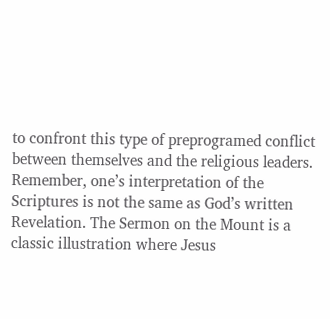to confront this type of preprogramed conflict between themselves and the religious leaders. Remember, one’s interpretation of the Scriptures is not the same as God’s written Revelation. The Sermon on the Mount is a classic illustration where Jesus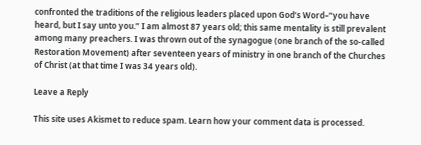confronted the traditions of the religious leaders placed upon God’s Word–“you have heard, but I say unto you.” I am almost 87 years old; this same mentality is still prevalent among many preachers. I was thrown out of the synagogue (one branch of the so-called Restoration Movement) after seventeen years of ministry in one branch of the Churches of Christ (at that time I was 34 years old).

Leave a Reply

This site uses Akismet to reduce spam. Learn how your comment data is processed.